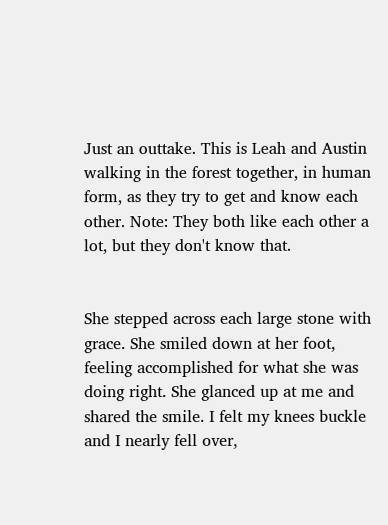Just an outtake. This is Leah and Austin walking in the forest together, in human form, as they try to get and know each other. Note: They both like each other a lot, but they don't know that.


She stepped across each large stone with grace. She smiled down at her foot, feeling accomplished for what she was doing right. She glanced up at me and shared the smile. I felt my knees buckle and I nearly fell over,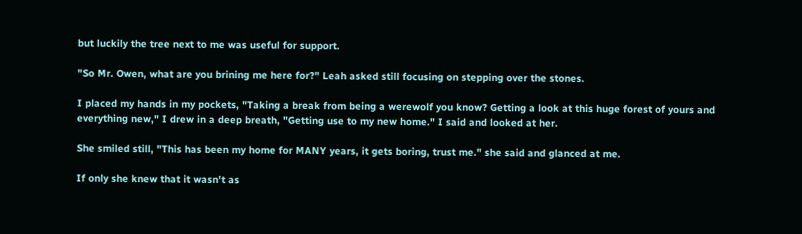but luckily the tree next to me was useful for support.

"So Mr. Owen, what are you brining me here for?" Leah asked still focusing on stepping over the stones.

I placed my hands in my pockets, "Taking a break from being a werewolf you know? Getting a look at this huge forest of yours and everything new," I drew in a deep breath, "Getting use to my new home." I said and looked at her.

She smiled still, "This has been my home for MANY years, it gets boring, trust me." she said and glanced at me.

If only she knew that it wasn't as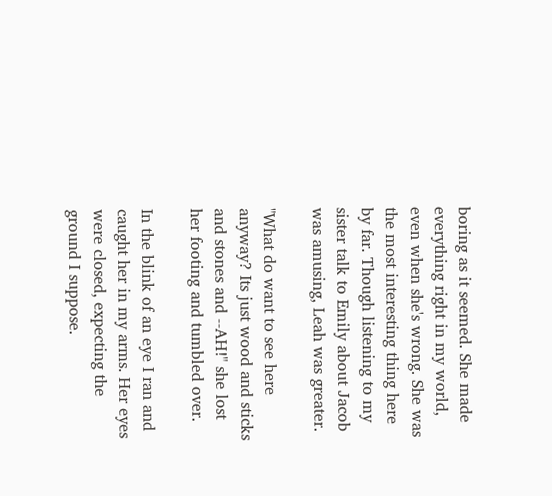boring as it seemed. She made everything right in my world, even when she's wrong. She was the most interesting thing here by far. Though listening to my sister talk to Emily about Jacob was amusing, Leah was greater.

"What do want to see here anyway? Its just wood and sticks and stones and --AH!" she lost her footing and tumbled over.

In the blink of an eye I ran and caught her in my arms. Her eyes were closed, expecting the ground I suppose.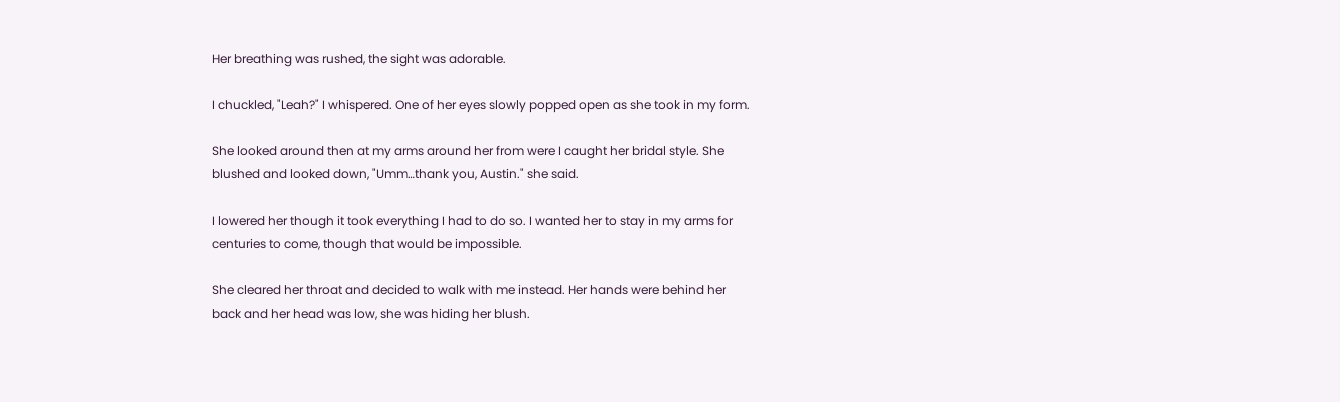Her breathing was rushed, the sight was adorable.

I chuckled, "Leah?" I whispered. One of her eyes slowly popped open as she took in my form.

She looked around then at my arms around her from were I caught her bridal style. She blushed and looked down, "Umm…thank you, Austin." she said.

I lowered her though it took everything I had to do so. I wanted her to stay in my arms for centuries to come, though that would be impossible.

She cleared her throat and decided to walk with me instead. Her hands were behind her back and her head was low, she was hiding her blush.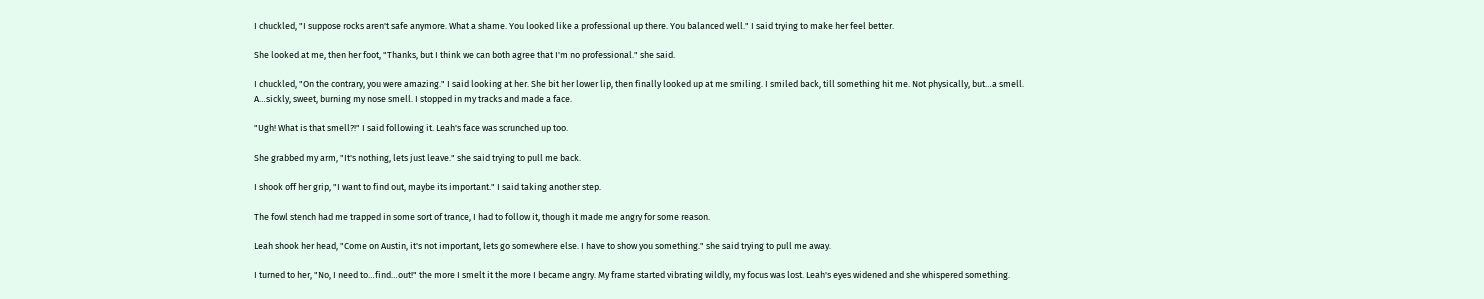I chuckled, "I suppose rocks aren't safe anymore. What a shame. You looked like a professional up there. You balanced well." I said trying to make her feel better.

She looked at me, then her foot, "Thanks, but I think we can both agree that I'm no professional." she said.

I chuckled, "On the contrary, you were amazing." I said looking at her. She bit her lower lip, then finally looked up at me smiling. I smiled back, till something hit me. Not physically, but…a smell. A…sickly, sweet, burning my nose smell. I stopped in my tracks and made a face.

"Ugh! What is that smell?!" I said following it. Leah's face was scrunched up too.

She grabbed my arm, "It's nothing, lets just leave." she said trying to pull me back.

I shook off her grip, "I want to find out, maybe its important." I said taking another step.

The fowl stench had me trapped in some sort of trance, I had to follow it, though it made me angry for some reason.

Leah shook her head, "Come on Austin, it's not important, lets go somewhere else. I have to show you something." she said trying to pull me away.

I turned to her, "No, I need to…find…out!" the more I smelt it the more I became angry. My frame started vibrating wildly, my focus was lost. Leah's eyes widened and she whispered something.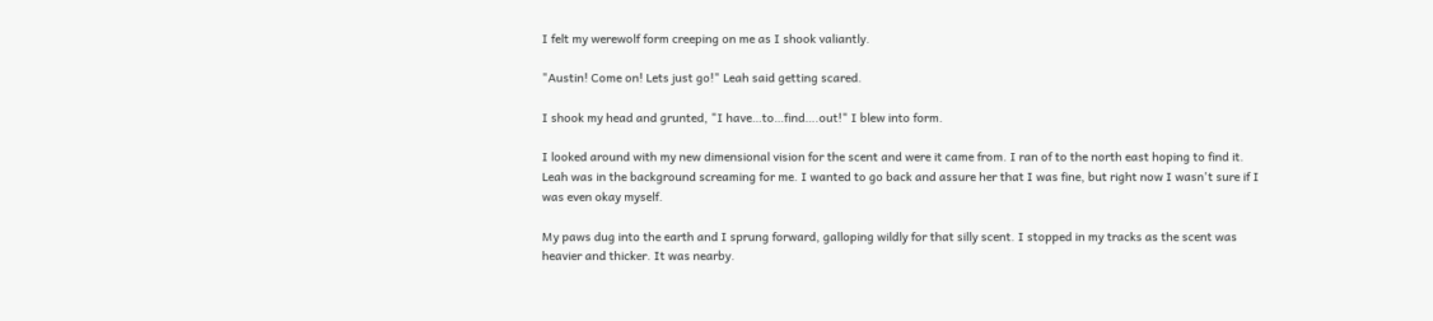I felt my werewolf form creeping on me as I shook valiantly.

"Austin! Come on! Lets just go!" Leah said getting scared.

I shook my head and grunted, "I have…to…find….out!" I blew into form.

I looked around with my new dimensional vision for the scent and were it came from. I ran of to the north east hoping to find it. Leah was in the background screaming for me. I wanted to go back and assure her that I was fine, but right now I wasn't sure if I was even okay myself.

My paws dug into the earth and I sprung forward, galloping wildly for that silly scent. I stopped in my tracks as the scent was heavier and thicker. It was nearby.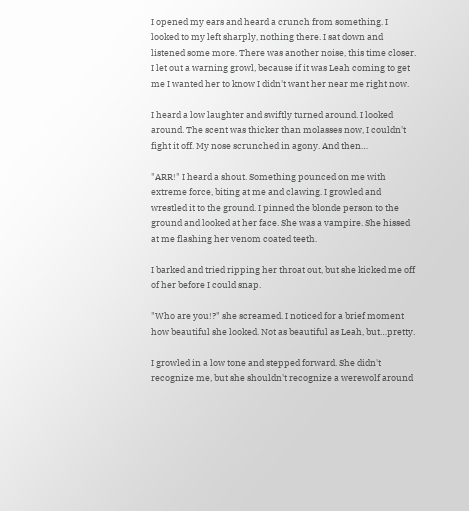I opened my ears and heard a crunch from something. I looked to my left sharply, nothing there. I sat down and listened some more. There was another noise, this time closer. I let out a warning growl, because if it was Leah coming to get me I wanted her to know I didn't want her near me right now.

I heard a low laughter and swiftly turned around. I looked around. The scent was thicker than molasses now, I couldn't fight it off. My nose scrunched in agony. And then…

"ARR!" I heard a shout. Something pounced on me with extreme force, biting at me and clawing. I growled and wrestled it to the ground. I pinned the blonde person to the ground and looked at her face. She was a vampire. She hissed at me flashing her venom coated teeth.

I barked and tried ripping her throat out, but she kicked me off of her before I could snap.

"Who are you!?" she screamed. I noticed for a brief moment how beautiful she looked. Not as beautiful as Leah, but…pretty.

I growled in a low tone and stepped forward. She didn't recognize me, but she shouldn't recognize a werewolf around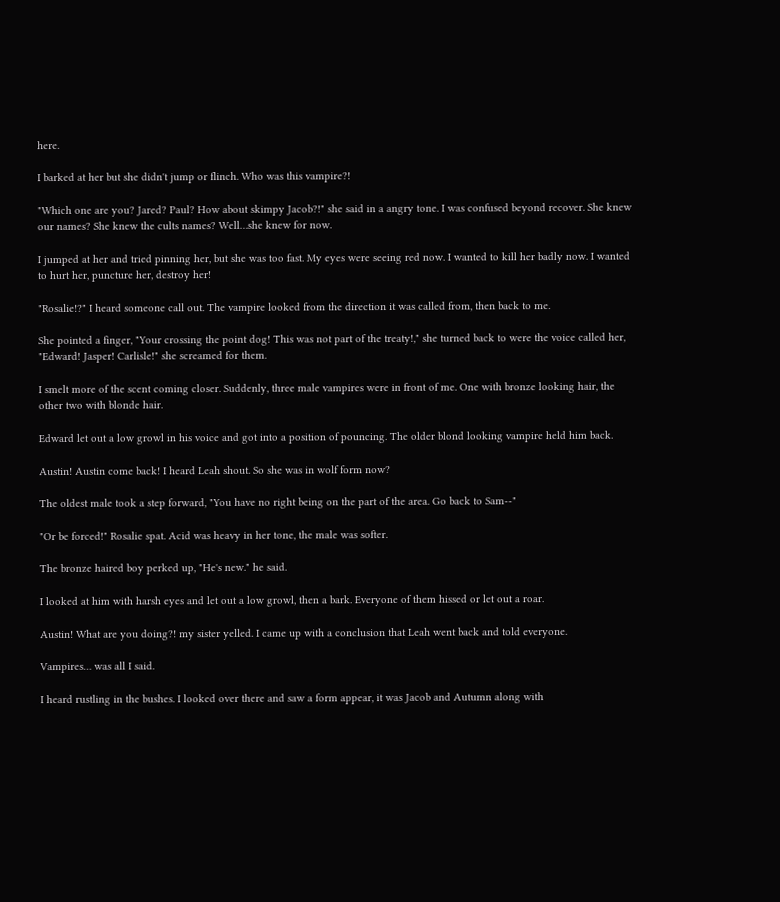here.

I barked at her but she didn't jump or flinch. Who was this vampire?!

"Which one are you? Jared? Paul? How about skimpy Jacob?!" she said in a angry tone. I was confused beyond recover. She knew our names? She knew the cults names? Well…she knew for now.

I jumped at her and tried pinning her, but she was too fast. My eyes were seeing red now. I wanted to kill her badly now. I wanted to hurt her, puncture her, destroy her!

"Rosalie!?" I heard someone call out. The vampire looked from the direction it was called from, then back to me.

She pointed a finger, "Your crossing the point dog! This was not part of the treaty!," she turned back to were the voice called her, "Edward! Jasper! Carlisle!" she screamed for them.

I smelt more of the scent coming closer. Suddenly, three male vampires were in front of me. One with bronze looking hair, the other two with blonde hair.

Edward let out a low growl in his voice and got into a position of pouncing. The older blond looking vampire held him back.

Austin! Austin come back! I heard Leah shout. So she was in wolf form now?

The oldest male took a step forward, "You have no right being on the part of the area. Go back to Sam--"

"Or be forced!" Rosalie spat. Acid was heavy in her tone, the male was softer.

The bronze haired boy perked up, "He's new." he said.

I looked at him with harsh eyes and let out a low growl, then a bark. Everyone of them hissed or let out a roar.

Austin! What are you doing?! my sister yelled. I came up with a conclusion that Leah went back and told everyone.

Vampires… was all I said.

I heard rustling in the bushes. I looked over there and saw a form appear, it was Jacob and Autumn along with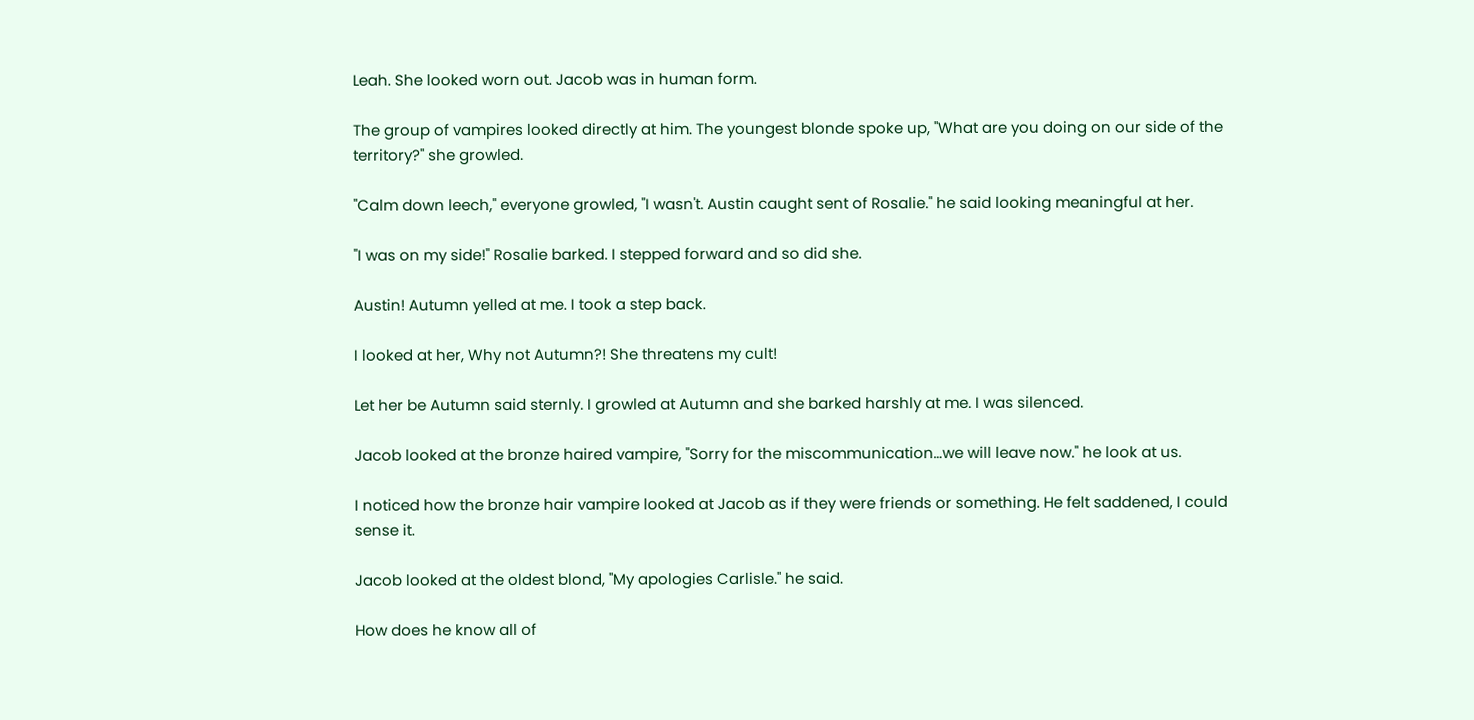Leah. She looked worn out. Jacob was in human form.

The group of vampires looked directly at him. The youngest blonde spoke up, "What are you doing on our side of the territory?" she growled.

"Calm down leech," everyone growled, "I wasn't. Austin caught sent of Rosalie." he said looking meaningful at her.

"I was on my side!" Rosalie barked. I stepped forward and so did she.

Austin! Autumn yelled at me. I took a step back.

I looked at her, Why not Autumn?! She threatens my cult!

Let her be Autumn said sternly. I growled at Autumn and she barked harshly at me. I was silenced.

Jacob looked at the bronze haired vampire, "Sorry for the miscommunication…we will leave now." he look at us.

I noticed how the bronze hair vampire looked at Jacob as if they were friends or something. He felt saddened, I could sense it.

Jacob looked at the oldest blond, "My apologies Carlisle." he said.

How does he know all of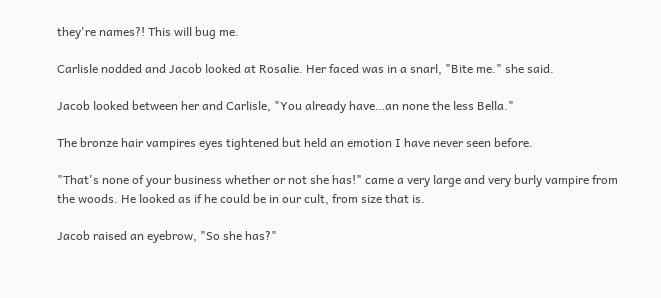they're names?! This will bug me.

Carlisle nodded and Jacob looked at Rosalie. Her faced was in a snarl, "Bite me." she said.

Jacob looked between her and Carlisle, "You already have…an none the less Bella."

The bronze hair vampires eyes tightened but held an emotion I have never seen before.

"That's none of your business whether or not she has!" came a very large and very burly vampire from the woods. He looked as if he could be in our cult, from size that is.

Jacob raised an eyebrow, "So she has?"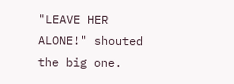"LEAVE HER ALONE!" shouted the big one.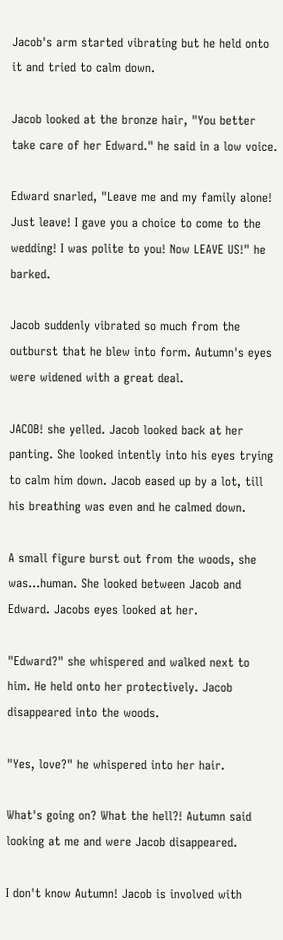Jacob's arm started vibrating but he held onto it and tried to calm down.

Jacob looked at the bronze hair, "You better take care of her Edward." he said in a low voice.

Edward snarled, "Leave me and my family alone! Just leave! I gave you a choice to come to the wedding! I was polite to you! Now LEAVE US!" he barked.

Jacob suddenly vibrated so much from the outburst that he blew into form. Autumn's eyes were widened with a great deal.

JACOB! she yelled. Jacob looked back at her panting. She looked intently into his eyes trying to calm him down. Jacob eased up by a lot, till his breathing was even and he calmed down.

A small figure burst out from the woods, she was…human. She looked between Jacob and Edward. Jacobs eyes looked at her.

"Edward?" she whispered and walked next to him. He held onto her protectively. Jacob disappeared into the woods.

"Yes, love?" he whispered into her hair.

What's going on? What the hell?! Autumn said looking at me and were Jacob disappeared.

I don't know Autumn! Jacob is involved with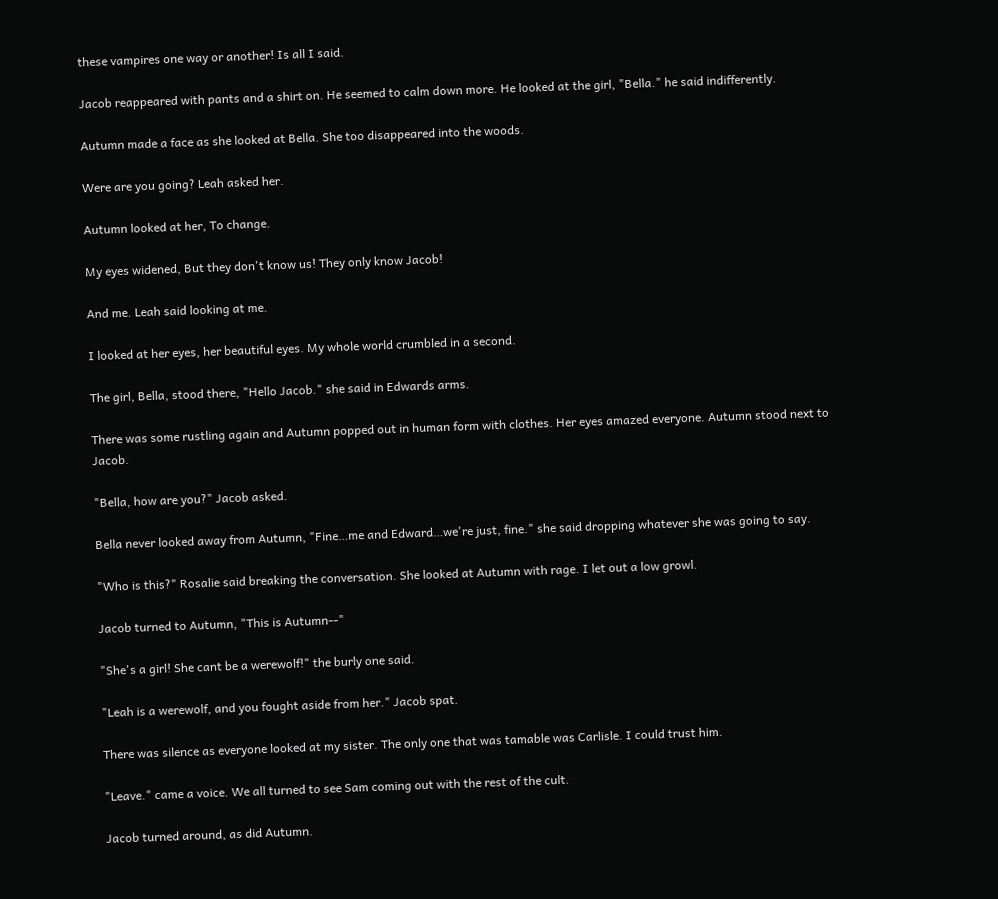these vampires one way or another! Is all I said.

Jacob reappeared with pants and a shirt on. He seemed to calm down more. He looked at the girl, "Bella." he said indifferently.

Autumn made a face as she looked at Bella. She too disappeared into the woods.

Were are you going? Leah asked her.

Autumn looked at her, To change.

My eyes widened, But they don't know us! They only know Jacob!

And me. Leah said looking at me.

I looked at her eyes, her beautiful eyes. My whole world crumbled in a second.

The girl, Bella, stood there, "Hello Jacob." she said in Edwards arms.

There was some rustling again and Autumn popped out in human form with clothes. Her eyes amazed everyone. Autumn stood next to Jacob.

"Bella, how are you?" Jacob asked.

Bella never looked away from Autumn, "Fine…me and Edward…we're just, fine." she said dropping whatever she was going to say.

"Who is this?" Rosalie said breaking the conversation. She looked at Autumn with rage. I let out a low growl.

Jacob turned to Autumn, "This is Autumn--"

"She's a girl! She cant be a werewolf!" the burly one said.

"Leah is a werewolf, and you fought aside from her." Jacob spat.

There was silence as everyone looked at my sister. The only one that was tamable was Carlisle. I could trust him.

"Leave." came a voice. We all turned to see Sam coming out with the rest of the cult.

Jacob turned around, as did Autumn.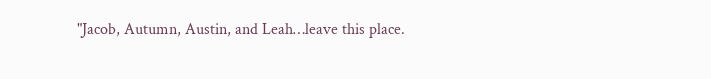"Jacob, Autumn, Austin, and Leah…leave this place.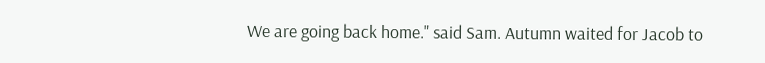We are going back home." said Sam. Autumn waited for Jacob to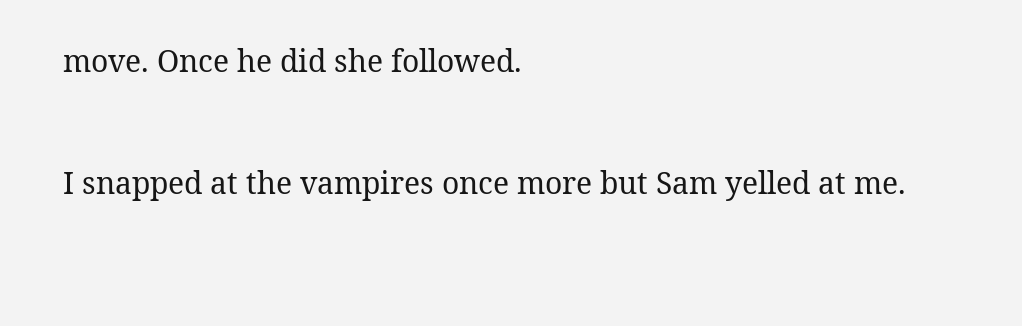move. Once he did she followed.

I snapped at the vampires once more but Sam yelled at me.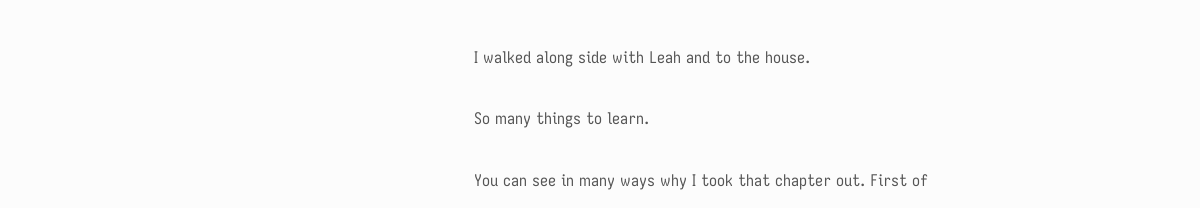I walked along side with Leah and to the house.

So many things to learn.

You can see in many ways why I took that chapter out. First of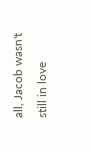all, Jacob wasn't still in love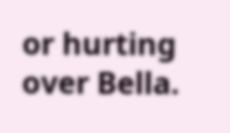or hurting over Bella.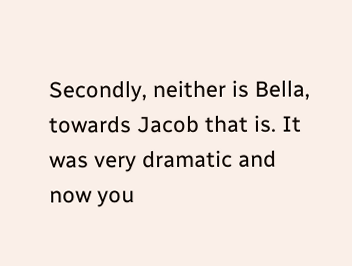Secondly, neither is Bella, towards Jacob that is. It was very dramatic and now you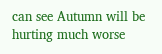can see Autumn will be hurting much worse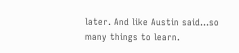later. And like Austin said…so many things to learn.